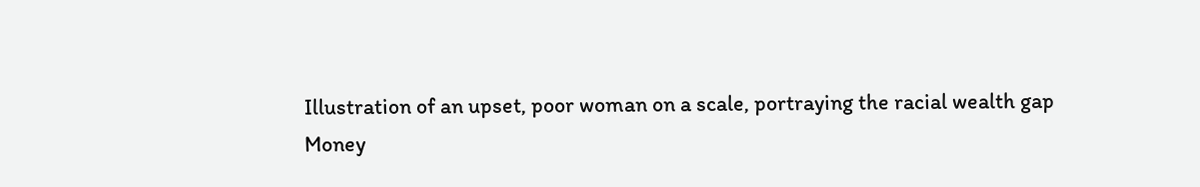Illustration of an upset, poor woman on a scale, portraying the racial wealth gap
Money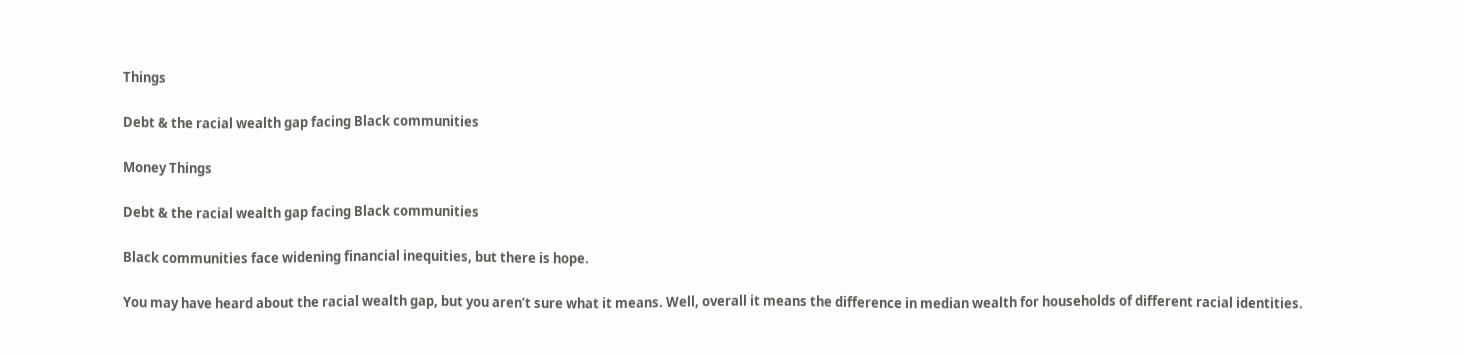Things

Debt & the racial wealth gap facing Black communities

Money Things

Debt & the racial wealth gap facing Black communities

Black communities face widening financial inequities, but there is hope.

You may have heard about the racial wealth gap, but you aren’t sure what it means. Well, overall it means the difference in median wealth for households of different racial identities.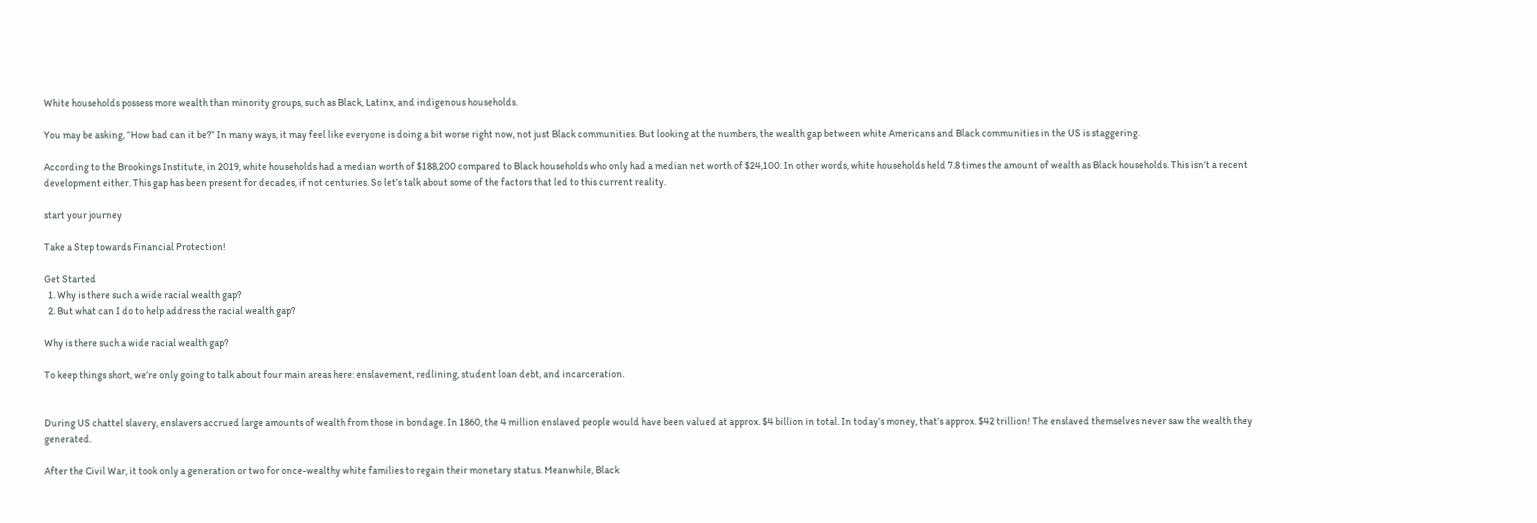White households possess more wealth than minority groups, such as Black, Latinx, and indigenous households.

You may be asking, “How bad can it be?” In many ways, it may feel like everyone is doing a bit worse right now, not just Black communities. But looking at the numbers, the wealth gap between white Americans and Black communities in the US is staggering.

According to the Brookings Institute, in 2019, white households had a median worth of $188,200 compared to Black households who only had a median net worth of $24,100. In other words, white households held 7.8 times the amount of wealth as Black households. This isn’t a recent development either. This gap has been present for decades, if not centuries. So let’s talk about some of the factors that led to this current reality.

start your journey

Take a Step towards Financial Protection!

Get Started
  1. Why is there such a wide racial wealth gap?
  2. But what can I do to help address the racial wealth gap?

Why is there such a wide racial wealth gap?

To keep things short, we’re only going to talk about four main areas here: enslavement, redlining, student loan debt, and incarceration.


During US chattel slavery, enslavers accrued large amounts of wealth from those in bondage. In 1860, the 4 million enslaved people would have been valued at approx. $4 billion in total. In today’s money, that’s approx. $42 trillion! The enslaved themselves never saw the wealth they generated.

After the Civil War, it took only a generation or two for once-wealthy white families to regain their monetary status. Meanwhile, Black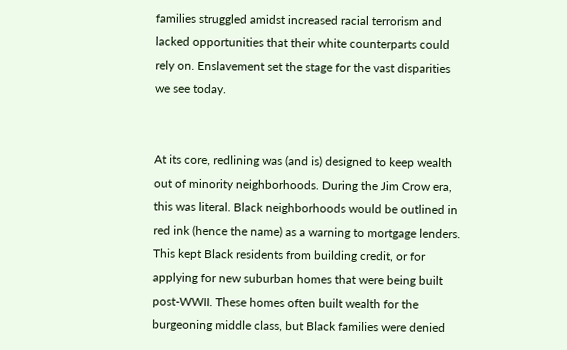families struggled amidst increased racial terrorism and lacked opportunities that their white counterparts could rely on. Enslavement set the stage for the vast disparities we see today.


At its core, redlining was (and is) designed to keep wealth out of minority neighborhoods. During the Jim Crow era, this was literal. Black neighborhoods would be outlined in red ink (hence the name) as a warning to mortgage lenders. This kept Black residents from building credit, or for applying for new suburban homes that were being built post-WWII. These homes often built wealth for the burgeoning middle class, but Black families were denied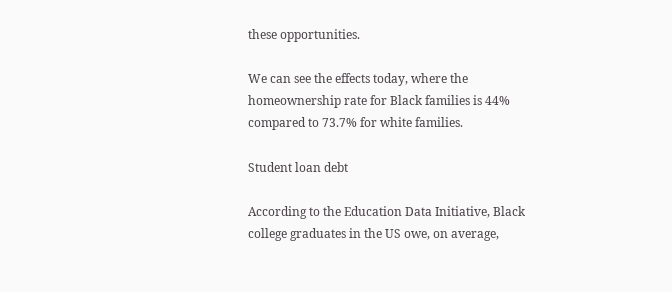these opportunities.

We can see the effects today, where the homeownership rate for Black families is 44% compared to 73.7% for white families.

Student loan debt

According to the Education Data Initiative, Black college graduates in the US owe, on average,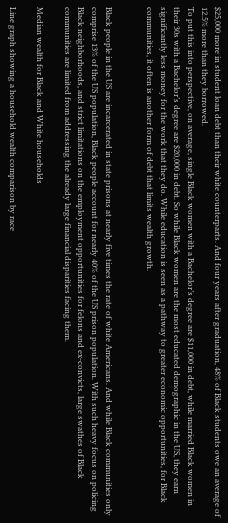$25,000 more in student loan debt than their white counterparts. And four years after graduation, 48% of Black students owe an average of 12.5% more than they borrowed.
To put this into perspective, on average, single Black women with a Bachelor’s degree are $11,000 in debt, while married Black women in their 30s with a Bachelor’s degree are $20,000 in debt. So while Black women are the most educated demographic in the US, they earn significantly less money for the work that they do. While education is seen as a pathway to greater economic opportunities, for Black communities, it often is another form of debt that limits wealth growth.


Black people in the US are incarcerated in state prisons at nearly five times the rate of white Americans. And while Black communities only comprise 13% of the US population, Black people account for nearly 40% of the US prison population. With such heavy focus on policing Black neighborhoods, and strict limitations on the employment opportunities for felons and ex-convicts, large swathes of Black communities are limited from addressing the already large financial disparities facing them.

Median wealth for Black and White households

Line graph showing a household wealth comparison by race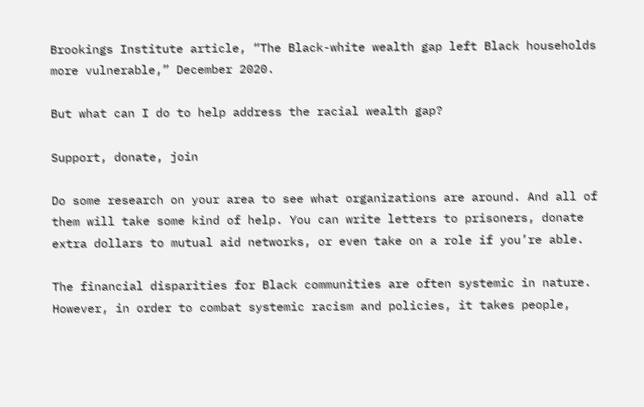Brookings Institute article, “The Black-white wealth gap left Black households more vulnerable,” December 2020.

But what can I do to help address the racial wealth gap?

Support, donate, join

Do some research on your area to see what organizations are around. And all of them will take some kind of help. You can write letters to prisoners, donate extra dollars to mutual aid networks, or even take on a role if you’re able.

The financial disparities for Black communities are often systemic in nature. However, in order to combat systemic racism and policies, it takes people,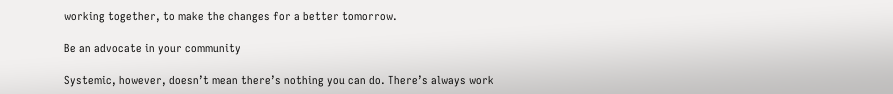working together, to make the changes for a better tomorrow.

Be an advocate in your community

Systemic, however, doesn’t mean there’s nothing you can do. There’s always work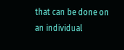that can be done on an individual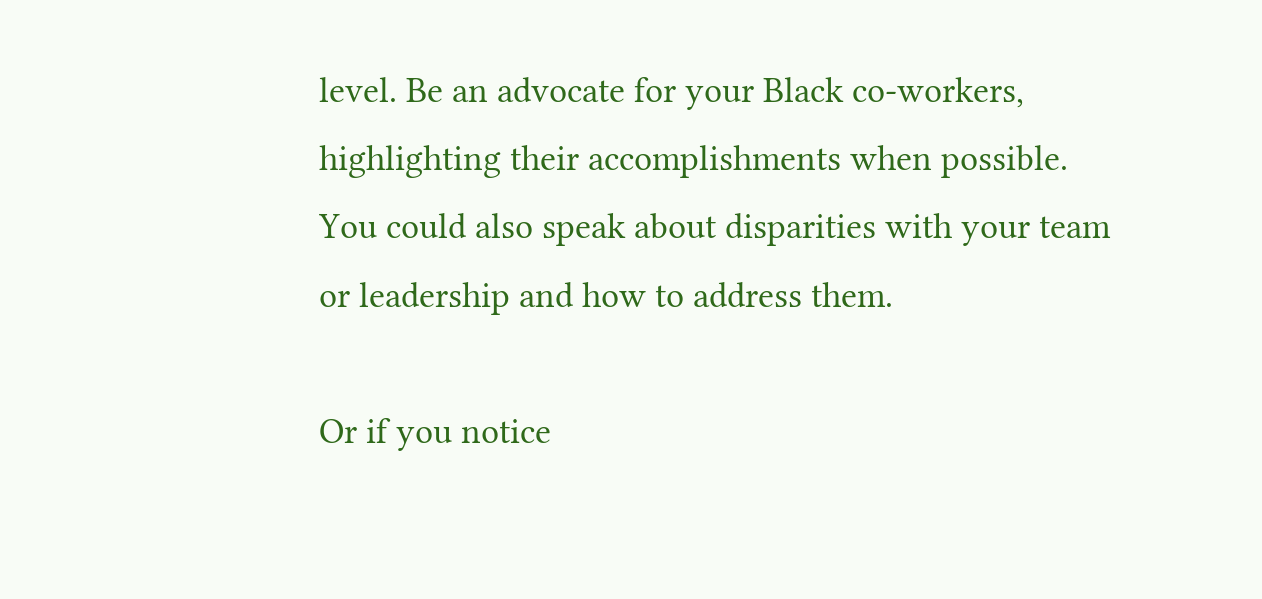level. Be an advocate for your Black co-workers, highlighting their accomplishments when possible. You could also speak about disparities with your team or leadership and how to address them.

Or if you notice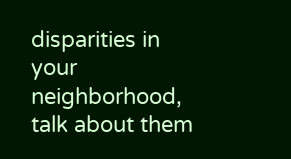disparities in your neighborhood, talk about them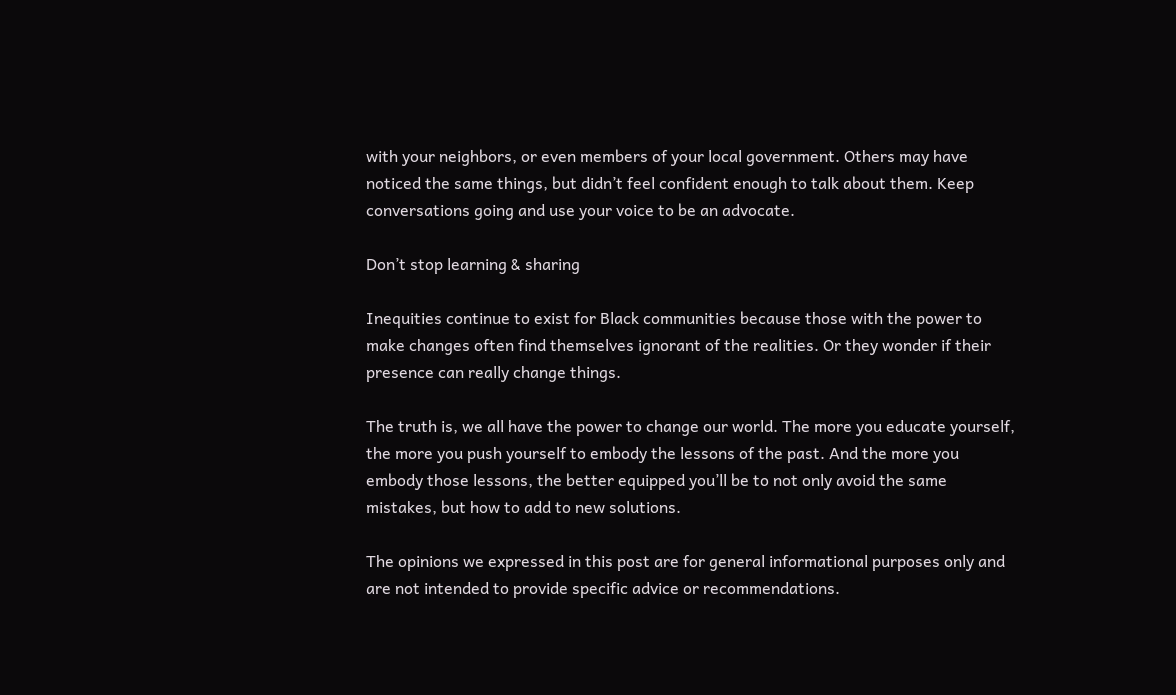with your neighbors, or even members of your local government. Others may have noticed the same things, but didn’t feel confident enough to talk about them. Keep conversations going and use your voice to be an advocate.

Don’t stop learning & sharing

Inequities continue to exist for Black communities because those with the power to make changes often find themselves ignorant of the realities. Or they wonder if their presence can really change things.

The truth is, we all have the power to change our world. The more you educate yourself, the more you push yourself to embody the lessons of the past. And the more you embody those lessons, the better equipped you’ll be to not only avoid the same mistakes, but how to add to new solutions.

The opinions we expressed in this post are for general informational purposes only and are not intended to provide specific advice or recommendations.